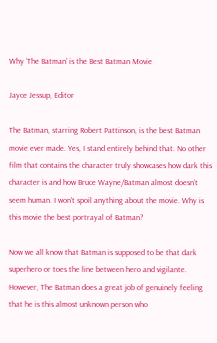Why ‘The Batman’ is the Best Batman Movie

Jayce Jessup, Editor

The Batman, starring Robert Pattinson, is the best Batman movie ever made. Yes, I stand entirely behind that. No other film that contains the character truly showcases how dark this character is and how Bruce Wayne/Batman almost doesn’t seem human. I won’t spoil anything about the movie. Why is this movie the best portrayal of Batman?

Now we all know that Batman is supposed to be that dark superhero or toes the line between hero and vigilante. However, The Batman does a great job of genuinely feeling that he is this almost unknown person who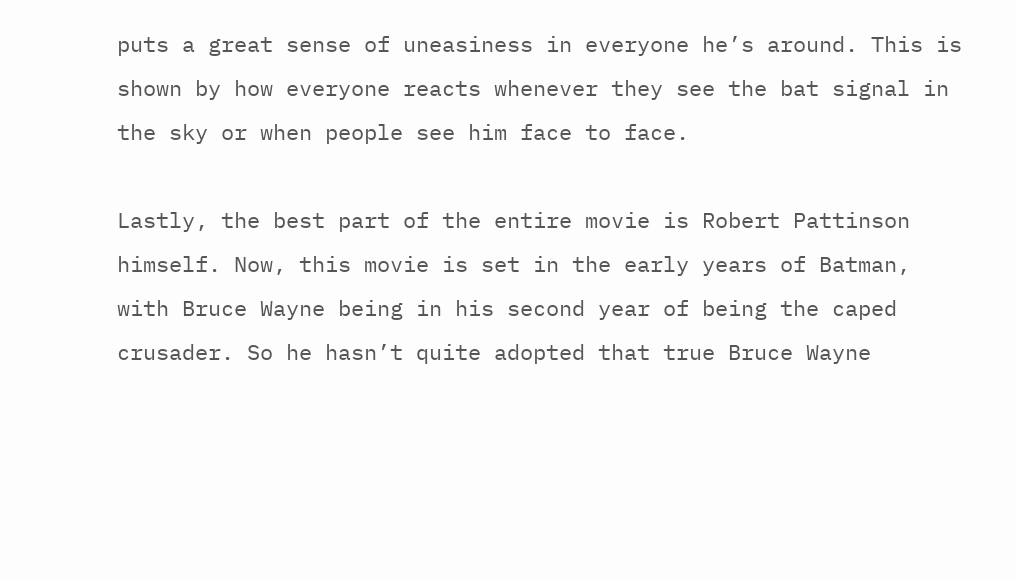puts a great sense of uneasiness in everyone he’s around. This is shown by how everyone reacts whenever they see the bat signal in the sky or when people see him face to face.

Lastly, the best part of the entire movie is Robert Pattinson himself. Now, this movie is set in the early years of Batman, with Bruce Wayne being in his second year of being the caped crusader. So he hasn’t quite adopted that true Bruce Wayne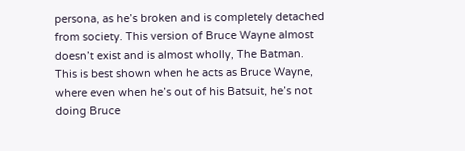persona, as he’s broken and is completely detached from society. This version of Bruce Wayne almost doesn’t exist and is almost wholly, The Batman. This is best shown when he acts as Bruce Wayne, where even when he’s out of his Batsuit, he’s not doing Bruce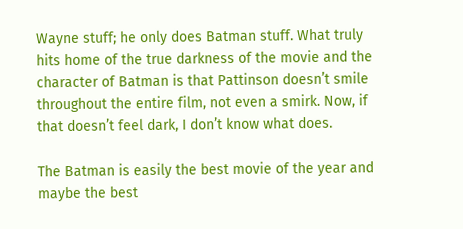Wayne stuff; he only does Batman stuff. What truly hits home of the true darkness of the movie and the character of Batman is that Pattinson doesn’t smile throughout the entire film, not even a smirk. Now, if that doesn’t feel dark, I don’t know what does.

The Batman is easily the best movie of the year and maybe the best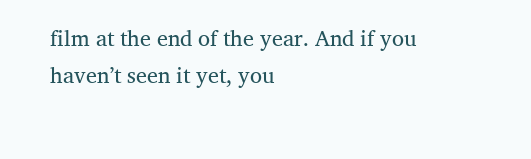film at the end of the year. And if you haven’t seen it yet, you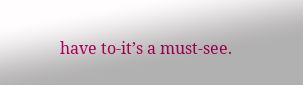have to-it’s a must-see.